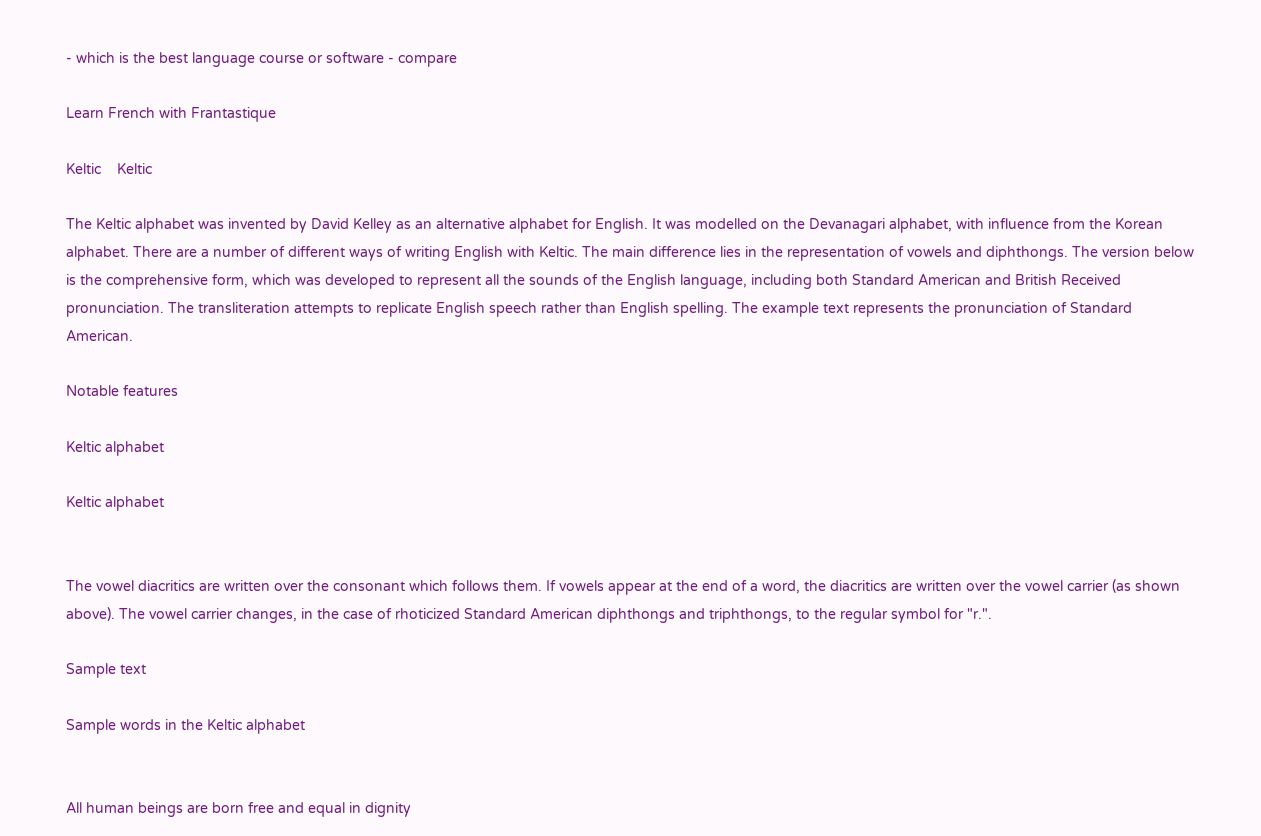- which is the best language course or software - compare

Learn French with Frantastique

Keltic    Keltic

The Keltic alphabet was invented by David Kelley as an alternative alphabet for English. It was modelled on the Devanagari alphabet, with influence from the Korean alphabet. There are a number of different ways of writing English with Keltic. The main difference lies in the representation of vowels and diphthongs. The version below is the comprehensive form, which was developed to represent all the sounds of the English language, including both Standard American and British Received pronunciation. The transliteration attempts to replicate English speech rather than English spelling. The example text represents the pronunciation of Standard American.

Notable features

Keltic alphabet

Keltic alphabet


The vowel diacritics are written over the consonant which follows them. If vowels appear at the end of a word, the diacritics are written over the vowel carrier (as shown above). The vowel carrier changes, in the case of rhoticized Standard American diphthongs and triphthongs, to the regular symbol for "r.".

Sample text

Sample words in the Keltic alphabet


All human beings are born free and equal in dignity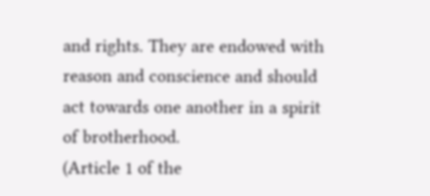and rights. They are endowed with reason and conscience and should act towards one another in a spirit of brotherhood.
(Article 1 of the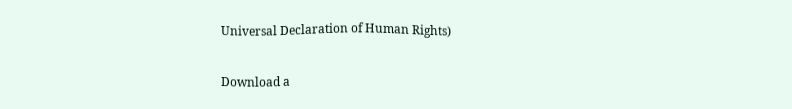Universal Declaration of Human Rights)

Download a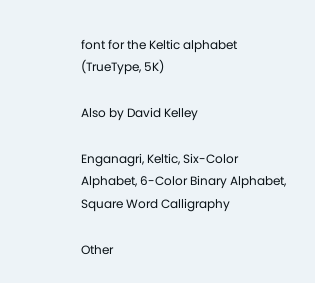font for the Keltic alphabet (TrueType, 5K)

Also by David Kelley

Enganagri, Keltic, Six-Color Alphabet, 6-Color Binary Alphabet, Square Word Calligraphy

Other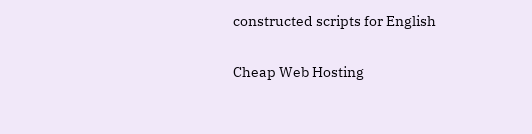constructed scripts for English

Cheap Web Hosting